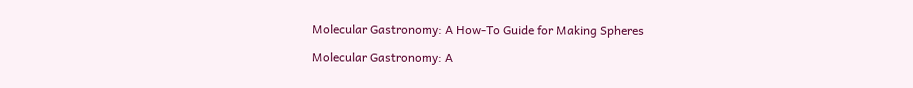Molecular Gastronomy: A How-To Guide for Making Spheres

Molecular Gastronomy: A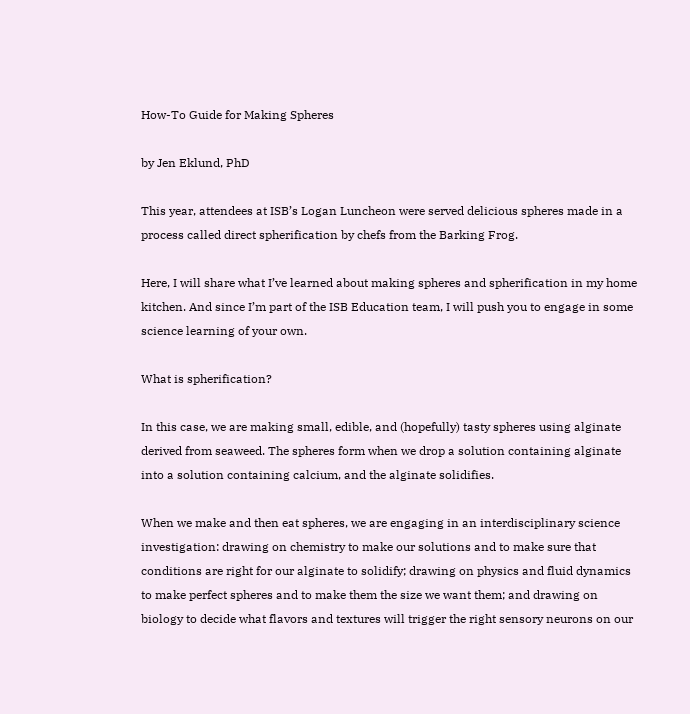How-To Guide for Making Spheres

by Jen Eklund, PhD

This year, attendees at ISB’s Logan Luncheon were served delicious spheres made in a process called direct spherification by chefs from the Barking Frog.

Here, I will share what I’ve learned about making spheres and spherification in my home kitchen. And since I’m part of the ISB Education team, I will push you to engage in some science learning of your own.

What is spherification?

In this case, we are making small, edible, and (hopefully) tasty spheres using alginate derived from seaweed. The spheres form when we drop a solution containing alginate into a solution containing calcium, and the alginate solidifies.

When we make and then eat spheres, we are engaging in an interdisciplinary science investigation: drawing on chemistry to make our solutions and to make sure that conditions are right for our alginate to solidify; drawing on physics and fluid dynamics to make perfect spheres and to make them the size we want them; and drawing on biology to decide what flavors and textures will trigger the right sensory neurons on our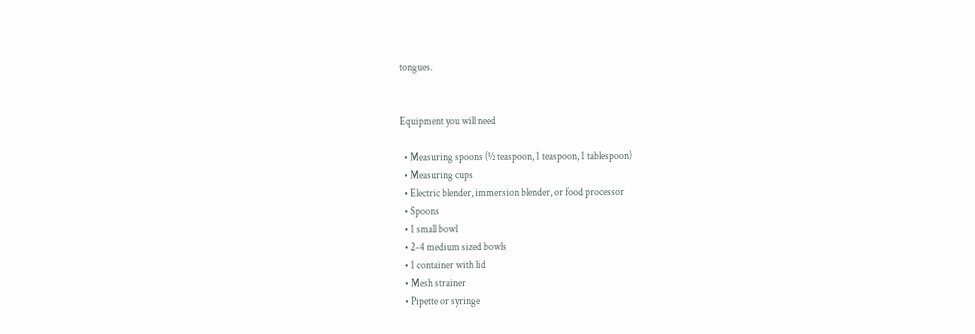tongues.


Equipment you will need

  • Measuring spoons (½ teaspoon, 1 teaspoon, 1 tablespoon)
  • Measuring cups
  • Electric blender, immersion blender, or food processor
  • Spoons
  • 1 small bowl
  • 2-4 medium sized bowls
  • 1 container with lid
  • Mesh strainer
  • Pipette or syringe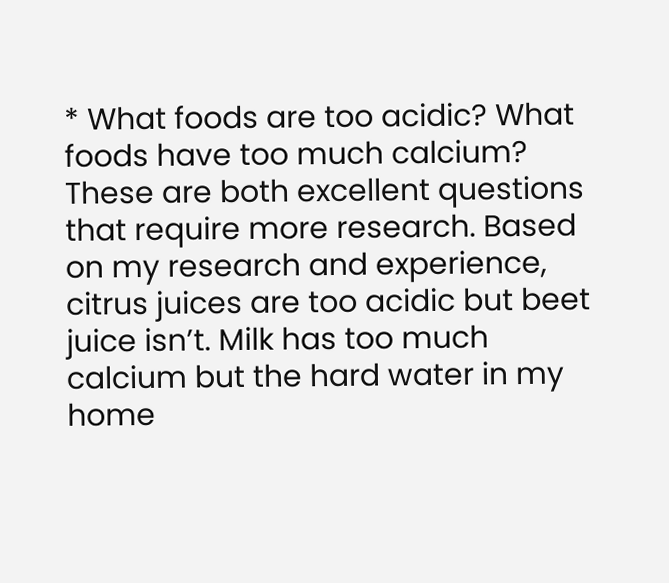* What foods are too acidic? What foods have too much calcium? These are both excellent questions that require more research. Based on my research and experience, citrus juices are too acidic but beet juice isn’t. Milk has too much calcium but the hard water in my home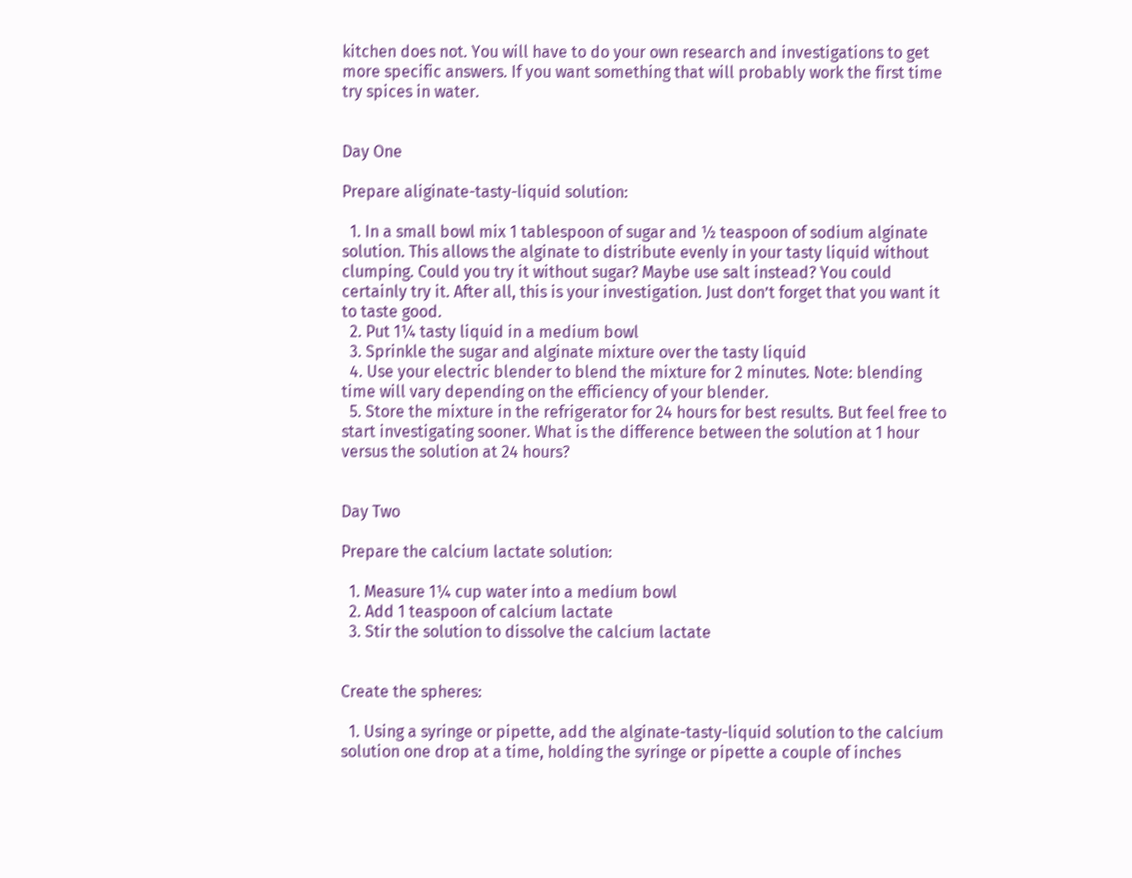kitchen does not. You will have to do your own research and investigations to get more specific answers. If you want something that will probably work the first time try spices in water.


Day One

Prepare aliginate-tasty-liquid solution:

  1. In a small bowl mix 1 tablespoon of sugar and ½ teaspoon of sodium alginate solution. This allows the alginate to distribute evenly in your tasty liquid without clumping. Could you try it without sugar? Maybe use salt instead? You could certainly try it. After all, this is your investigation. Just don’t forget that you want it to taste good.
  2. Put 1¼ tasty liquid in a medium bowl
  3. Sprinkle the sugar and alginate mixture over the tasty liquid
  4. Use your electric blender to blend the mixture for 2 minutes. Note: blending time will vary depending on the efficiency of your blender.
  5. Store the mixture in the refrigerator for 24 hours for best results. But feel free to start investigating sooner. What is the difference between the solution at 1 hour versus the solution at 24 hours?


Day Two

Prepare the calcium lactate solution:

  1. Measure 1¼ cup water into a medium bowl
  2. Add 1 teaspoon of calcium lactate
  3. Stir the solution to dissolve the calcium lactate


Create the spheres:

  1. Using a syringe or pipette, add the alginate-tasty-liquid solution to the calcium solution one drop at a time, holding the syringe or pipette a couple of inches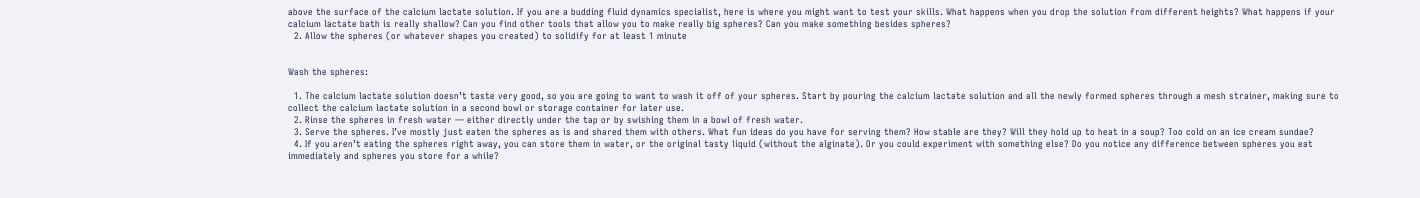above the surface of the calcium lactate solution. If you are a budding fluid dynamics specialist, here is where you might want to test your skills. What happens when you drop the solution from different heights? What happens if your calcium lactate bath is really shallow? Can you find other tools that allow you to make really big spheres? Can you make something besides spheres?
  2. Allow the spheres (or whatever shapes you created) to solidify for at least 1 minute


Wash the spheres:

  1. The calcium lactate solution doesn’t taste very good, so you are going to want to wash it off of your spheres. Start by pouring the calcium lactate solution and all the newly formed spheres through a mesh strainer, making sure to collect the calcium lactate solution in a second bowl or storage container for later use.
  2. Rinse the spheres in fresh water — either directly under the tap or by swishing them in a bowl of fresh water.
  3. Serve the spheres. I’ve mostly just eaten the spheres as is and shared them with others. What fun ideas do you have for serving them? How stable are they? Will they hold up to heat in a soup? Too cold on an ice cream sundae?
  4. If you aren’t eating the spheres right away, you can store them in water, or the original tasty liquid (without the alginate). Or you could experiment with something else? Do you notice any difference between spheres you eat immediately and spheres you store for a while?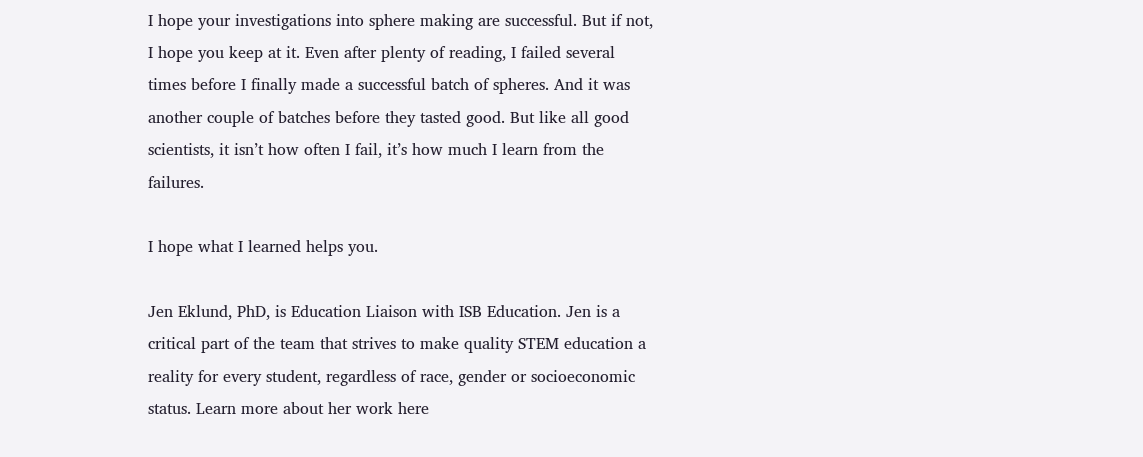I hope your investigations into sphere making are successful. But if not, I hope you keep at it. Even after plenty of reading, I failed several times before I finally made a successful batch of spheres. And it was another couple of batches before they tasted good. But like all good scientists, it isn’t how often I fail, it’s how much I learn from the failures.

I hope what I learned helps you.

Jen Eklund, PhD, is Education Liaison with ISB Education. Jen is a critical part of the team that strives to make quality STEM education a reality for every student, regardless of race, gender or socioeconomic status. Learn more about her work here